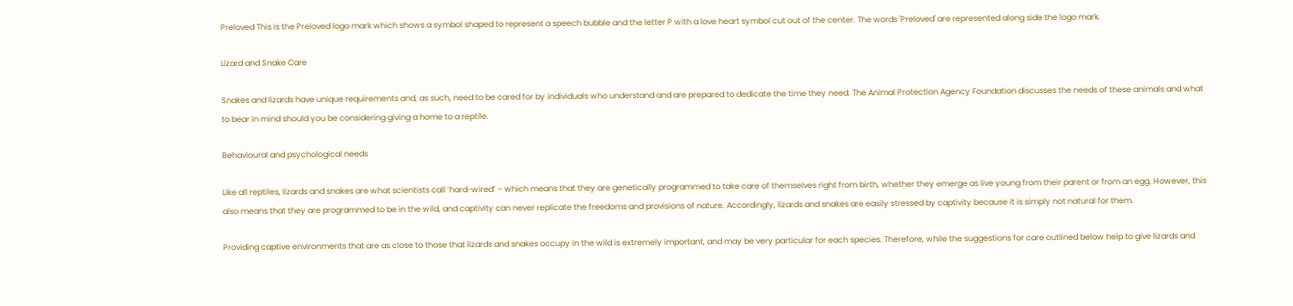Preloved This is the Preloved logo mark which shows a symbol shaped to represent a speech bubble and the letter P with a love heart symbol cut out of the center. The words 'Preloved' are represented along side the logo mark.

Lizard and Snake Care

Snakes and lizards have unique requirements and, as such, need to be cared for by individuals who understand and are prepared to dedicate the time they need. The Animal Protection Agency Foundation discusses the needs of these animals and what to bear in mind should you be considering giving a home to a reptile.

Behavioural and psychological needs

Like all reptiles, lizards and snakes are what scientists call ‘hard-wired’ – which means that they are genetically programmed to take care of themselves right from birth, whether they emerge as live young from their parent or from an egg. However, this also means that they are programmed to be in the wild, and captivity can never replicate the freedoms and provisions of nature. Accordingly, lizards and snakes are easily stressed by captivity because it is simply not natural for them.

Providing captive environments that are as close to those that lizards and snakes occupy in the wild is extremely important, and may be very particular for each species. Therefore, while the suggestions for care outlined below help to give lizards and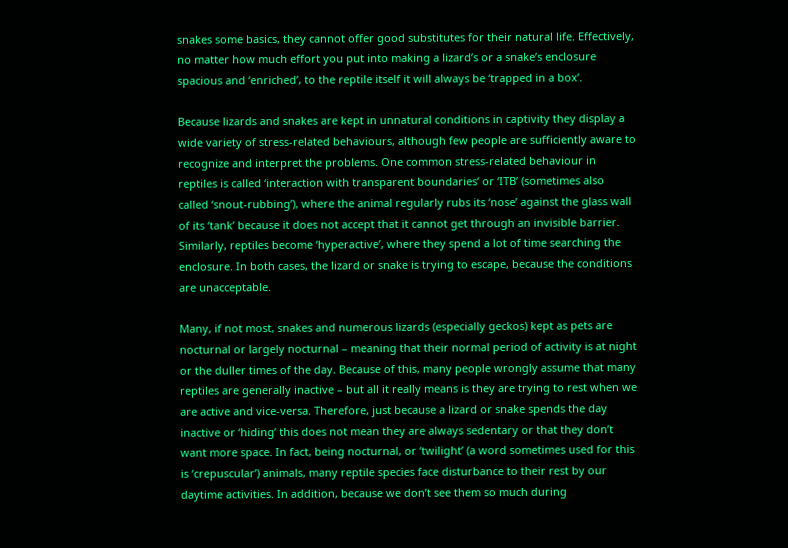snakes some basics, they cannot offer good substitutes for their natural life. Effectively, no matter how much effort you put into making a lizard’s or a snake’s enclosure spacious and ‘enriched’, to the reptile itself it will always be ‘trapped in a box’.

Because lizards and snakes are kept in unnatural conditions in captivity they display a wide variety of stress-related behaviours, although few people are sufficiently aware to recognize and interpret the problems. One common stress-related behaviour in reptiles is called ‘interaction with transparent boundaries’ or ‘ITB’ (sometimes also called ‘snout-rubbing’), where the animal regularly rubs its ‘nose’ against the glass wall of its ‘tank’ because it does not accept that it cannot get through an invisible barrier. Similarly, reptiles become ‘hyperactive’, where they spend a lot of time searching the enclosure. In both cases, the lizard or snake is trying to escape, because the conditions are unacceptable.

Many, if not most, snakes and numerous lizards (especially geckos) kept as pets are nocturnal or largely nocturnal – meaning that their normal period of activity is at night or the duller times of the day. Because of this, many people wrongly assume that many reptiles are generally inactive – but all it really means is they are trying to rest when we are active and vice-versa. Therefore, just because a lizard or snake spends the day inactive or ‘hiding’ this does not mean they are always sedentary or that they don’t want more space. In fact, being nocturnal, or ‘twilight’ (a word sometimes used for this is ‘crepuscular’) animals, many reptile species face disturbance to their rest by our daytime activities. In addition, because we don’t see them so much during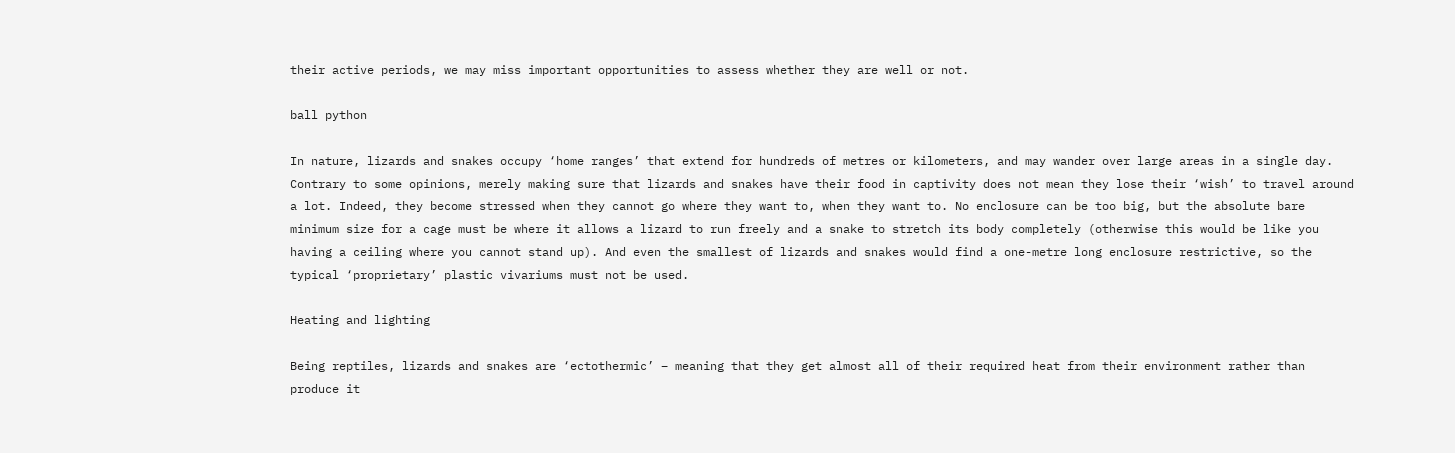their active periods, we may miss important opportunities to assess whether they are well or not.

ball python

In nature, lizards and snakes occupy ‘home ranges’ that extend for hundreds of metres or kilometers, and may wander over large areas in a single day. Contrary to some opinions, merely making sure that lizards and snakes have their food in captivity does not mean they lose their ‘wish’ to travel around a lot. Indeed, they become stressed when they cannot go where they want to, when they want to. No enclosure can be too big, but the absolute bare minimum size for a cage must be where it allows a lizard to run freely and a snake to stretch its body completely (otherwise this would be like you having a ceiling where you cannot stand up). And even the smallest of lizards and snakes would find a one-metre long enclosure restrictive, so the typical ‘proprietary’ plastic vivariums must not be used.

Heating and lighting

Being reptiles, lizards and snakes are ‘ectothermic’ – meaning that they get almost all of their required heat from their environment rather than produce it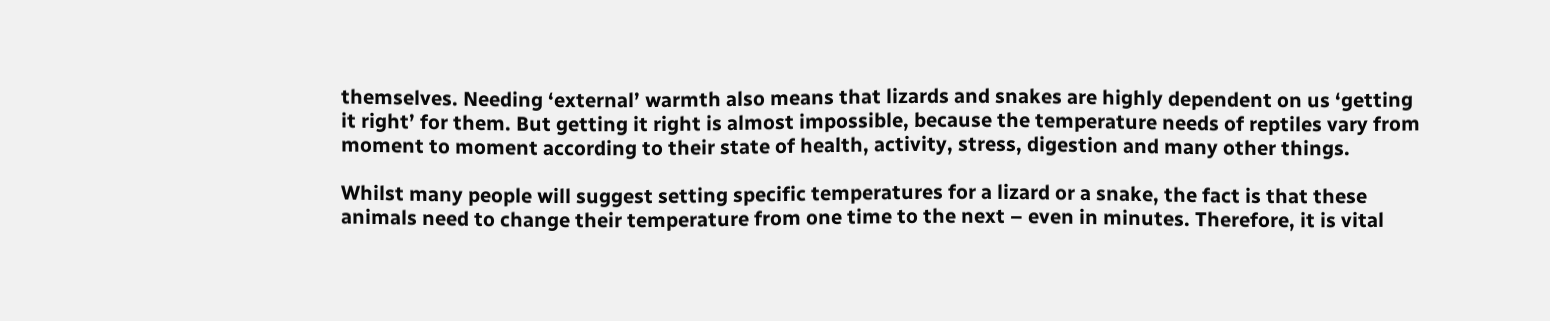themselves. Needing ‘external’ warmth also means that lizards and snakes are highly dependent on us ‘getting it right’ for them. But getting it right is almost impossible, because the temperature needs of reptiles vary from moment to moment according to their state of health, activity, stress, digestion and many other things.

Whilst many people will suggest setting specific temperatures for a lizard or a snake, the fact is that these animals need to change their temperature from one time to the next – even in minutes. Therefore, it is vital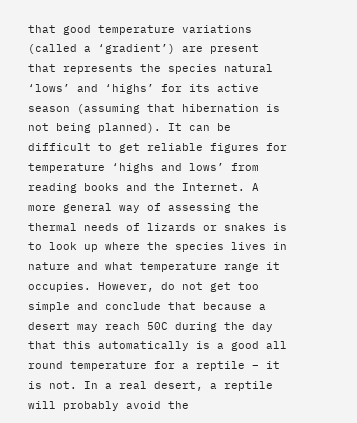that good temperature variations (called a ‘gradient’) are present that represents the species natural ‘lows’ and ‘highs’ for its active season (assuming that hibernation is not being planned). It can be difficult to get reliable figures for temperature ‘highs and lows’ from reading books and the Internet. A more general way of assessing the thermal needs of lizards or snakes is to look up where the species lives in nature and what temperature range it occupies. However, do not get too simple and conclude that because a desert may reach 50C during the day that this automatically is a good all round temperature for a reptile – it is not. In a real desert, a reptile will probably avoid the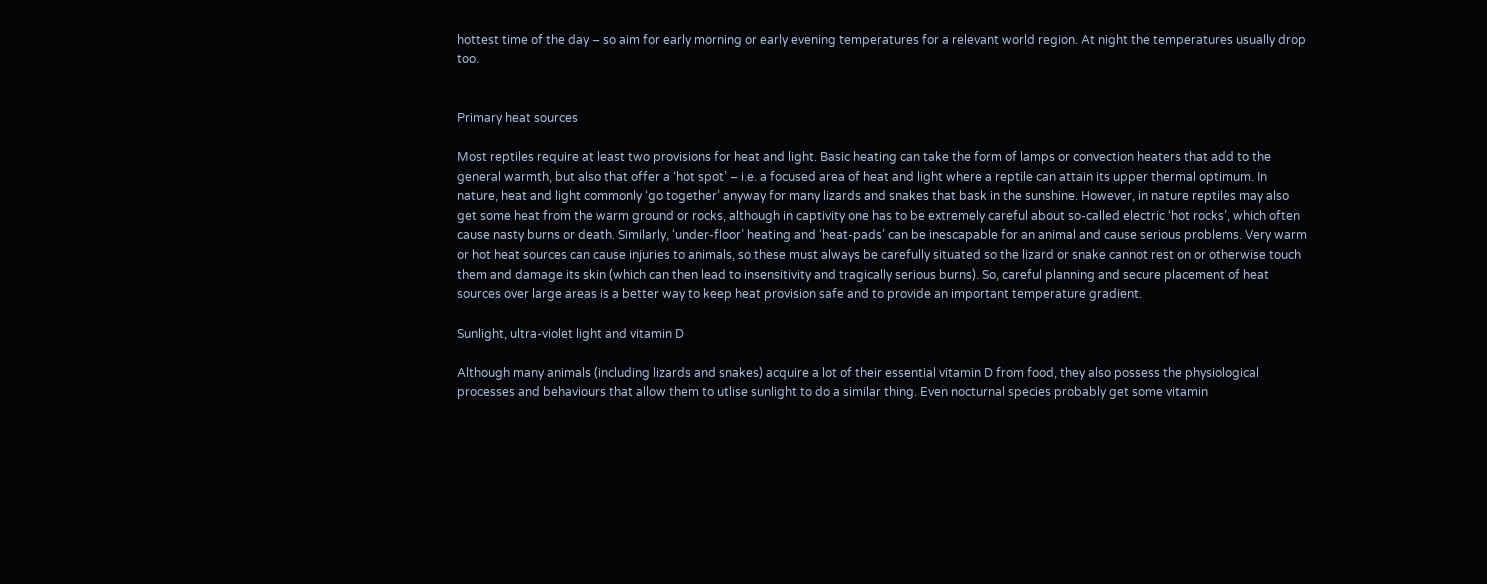hottest time of the day – so aim for early morning or early evening temperatures for a relevant world region. At night the temperatures usually drop too.


Primary heat sources

Most reptiles require at least two provisions for heat and light. Basic heating can take the form of lamps or convection heaters that add to the general warmth, but also that offer a ‘hot spot’ – i.e. a focused area of heat and light where a reptile can attain its upper thermal optimum. In nature, heat and light commonly ‘go together’ anyway for many lizards and snakes that bask in the sunshine. However, in nature reptiles may also get some heat from the warm ground or rocks, although in captivity one has to be extremely careful about so-called electric ‘hot rocks’, which often cause nasty burns or death. Similarly, ‘under-floor’ heating and ‘heat-pads’ can be inescapable for an animal and cause serious problems. Very warm or hot heat sources can cause injuries to animals, so these must always be carefully situated so the lizard or snake cannot rest on or otherwise touch them and damage its skin (which can then lead to insensitivity and tragically serious burns). So, careful planning and secure placement of heat sources over large areas is a better way to keep heat provision safe and to provide an important temperature gradient.

Sunlight, ultra-violet light and vitamin D

Although many animals (including lizards and snakes) acquire a lot of their essential vitamin D from food, they also possess the physiological processes and behaviours that allow them to utlise sunlight to do a similar thing. Even nocturnal species probably get some vitamin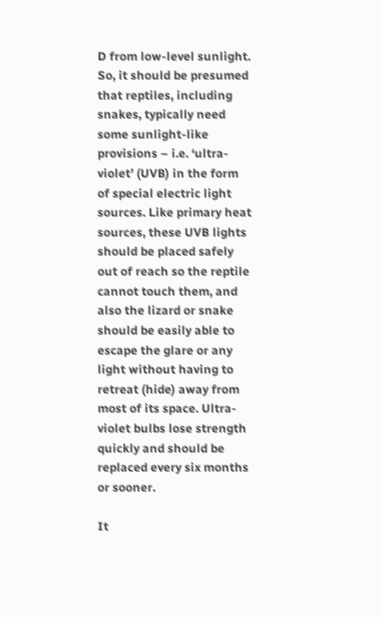D from low-level sunlight. So, it should be presumed that reptiles, including snakes, typically need some sunlight-like provisions – i.e. ‘ultra-violet’ (UVB) in the form of special electric light sources. Like primary heat sources, these UVB lights should be placed safely out of reach so the reptile cannot touch them, and also the lizard or snake should be easily able to escape the glare or any light without having to retreat (hide) away from most of its space. Ultra-violet bulbs lose strength quickly and should be replaced every six months or sooner.

It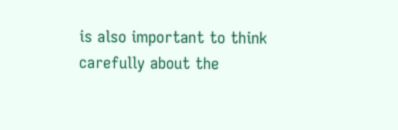is also important to think carefully about the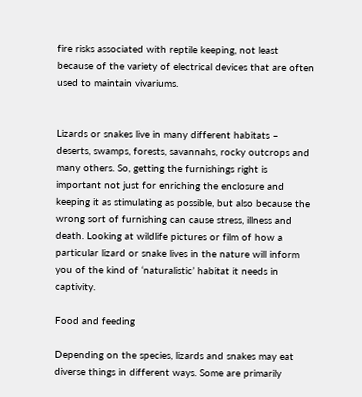fire risks associated with reptile keeping, not least because of the variety of electrical devices that are often used to maintain vivariums.


Lizards or snakes live in many different habitats – deserts, swamps, forests, savannahs, rocky outcrops and many others. So, getting the furnishings right is important not just for enriching the enclosure and keeping it as stimulating as possible, but also because the wrong sort of furnishing can cause stress, illness and death. Looking at wildlife pictures or film of how a particular lizard or snake lives in the nature will inform you of the kind of ‘naturalistic’ habitat it needs in captivity.

Food and feeding

Depending on the species, lizards and snakes may eat diverse things in different ways. Some are primarily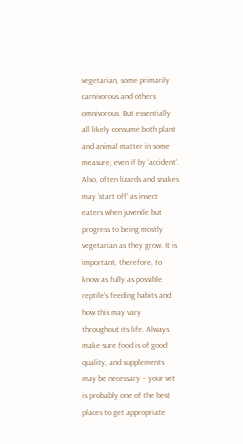vegetarian, some primarily carnivorous and others omnivorous. But essentially all likely consume both plant and animal matter in some measure, even if by ‘accident’. Also, often lizards and snakes may ‘start off’ as insect eaters when juvenile but progress to being mostly vegetarian as they grow. It is important, therefore, to know as fully as possible reptile’s feeding habits and how this may vary throughout its life. Always make sure food is of good quality, and supplements may be necessary – your vet is probably one of the best places to get appropriate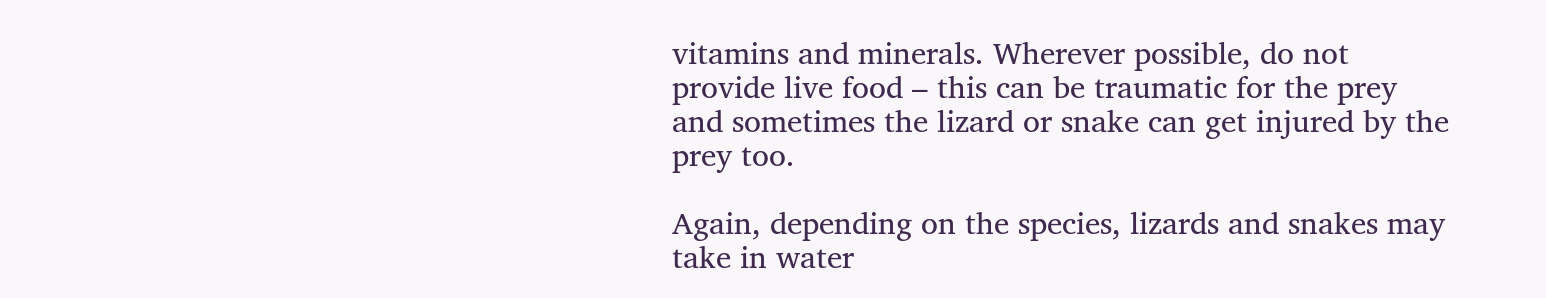vitamins and minerals. Wherever possible, do not provide live food – this can be traumatic for the prey and sometimes the lizard or snake can get injured by the prey too.

Again, depending on the species, lizards and snakes may take in water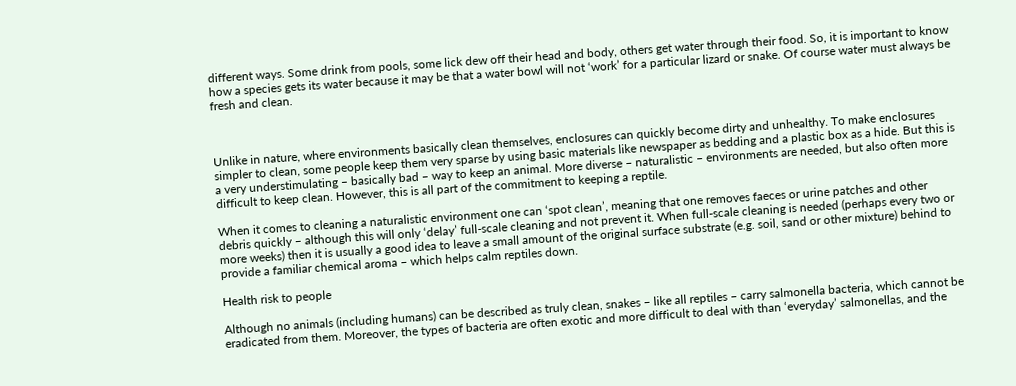different ways. Some drink from pools, some lick dew off their head and body, others get water through their food. So, it is important to know how a species gets its water because it may be that a water bowl will not ‘work’ for a particular lizard or snake. Of course water must always be fresh and clean.



Unlike in nature, where environments basically clean themselves, enclosures can quickly become dirty and unhealthy. To make enclosures simpler to clean, some people keep them very sparse by using basic materials like newspaper as bedding and a plastic box as a hide. But this is a very understimulating – basically bad – way to keep an animal. More diverse – naturalistic – environments are needed, but also often more difficult to keep clean. However, this is all part of the commitment to keeping a reptile.

When it comes to cleaning a naturalistic environment one can ‘spot clean’, meaning that one removes faeces or urine patches and other debris quickly – although this will only ‘delay’ full-scale cleaning and not prevent it. When full-scale cleaning is needed (perhaps every two or more weeks) then it is usually a good idea to leave a small amount of the original surface substrate (e.g. soil, sand or other mixture) behind to provide a familiar chemical aroma – which helps calm reptiles down.

Health risk to people

Although no animals (including humans) can be described as truly clean, snakes – like all reptiles – carry salmonella bacteria, which cannot be eradicated from them. Moreover, the types of bacteria are often exotic and more difficult to deal with than ‘everyday’ salmonellas, and the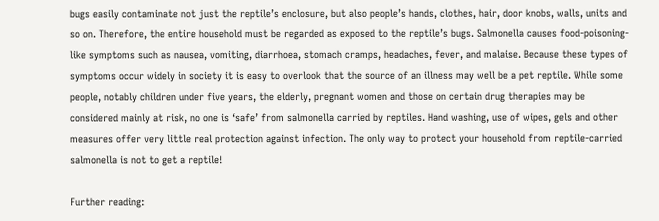bugs easily contaminate not just the reptile’s enclosure, but also people’s hands, clothes, hair, door knobs, walls, units and so on. Therefore, the entire household must be regarded as exposed to the reptile’s bugs. Salmonella causes food-poisoning-like symptoms such as nausea, vomiting, diarrhoea, stomach cramps, headaches, fever, and malaise. Because these types of symptoms occur widely in society it is easy to overlook that the source of an illness may well be a pet reptile. While some people, notably children under five years, the elderly, pregnant women and those on certain drug therapies may be considered mainly at risk, no one is ‘safe’ from salmonella carried by reptiles. Hand washing, use of wipes, gels and other measures offer very little real protection against infection. The only way to protect your household from reptile-carried salmonella is not to get a reptile!

Further reading: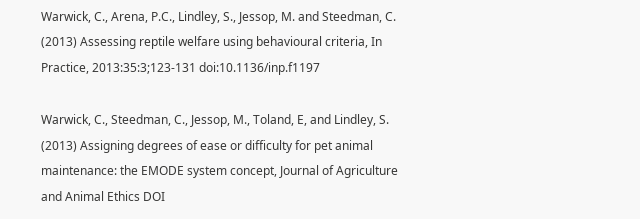Warwick, C., Arena, P.C., Lindley, S., Jessop, M. and Steedman, C. (2013) Assessing reptile welfare using behavioural criteria, In Practice, 2013:35:3;123-131 doi:10.1136/inp.f1197

Warwick, C., Steedman, C., Jessop, M., Toland, E, and Lindley, S. (2013) Assigning degrees of ease or difficulty for pet animal maintenance: the EMODE system concept, Journal of Agriculture and Animal Ethics DOI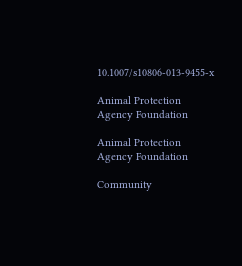10.1007/s10806-013-9455-x

Animal Protection Agency Foundation

Animal Protection Agency Foundation

Community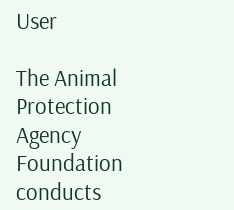User

The Animal Protection Agency Foundation conducts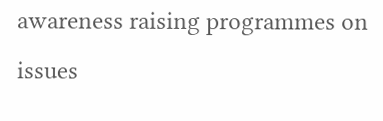awareness raising programmes on issues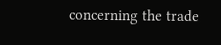concerning the trade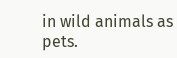in wild animals as pets.